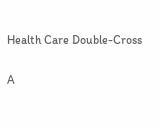Health Care Double-Cross

A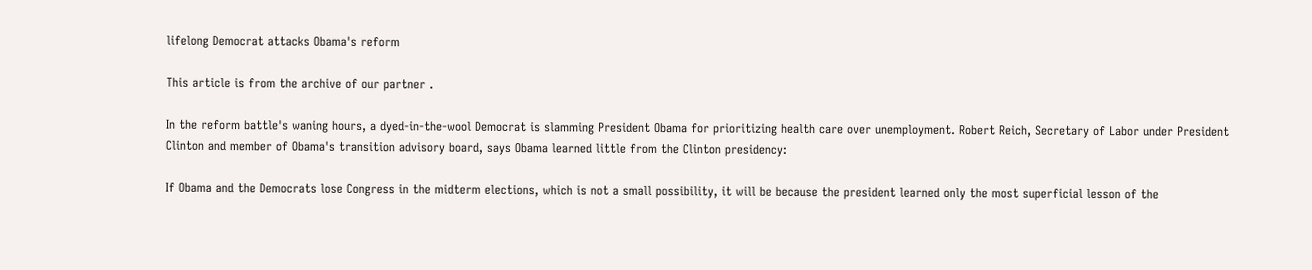lifelong Democrat attacks Obama's reform

This article is from the archive of our partner .

In the reform battle's waning hours, a dyed-in-the-wool Democrat is slamming President Obama for prioritizing health care over unemployment. Robert Reich, Secretary of Labor under President Clinton and member of Obama's transition advisory board, says Obama learned little from the Clinton presidency:

If Obama and the Democrats lose Congress in the midterm elections, which is not a small possibility, it will be because the president learned only the most superficial lesson of the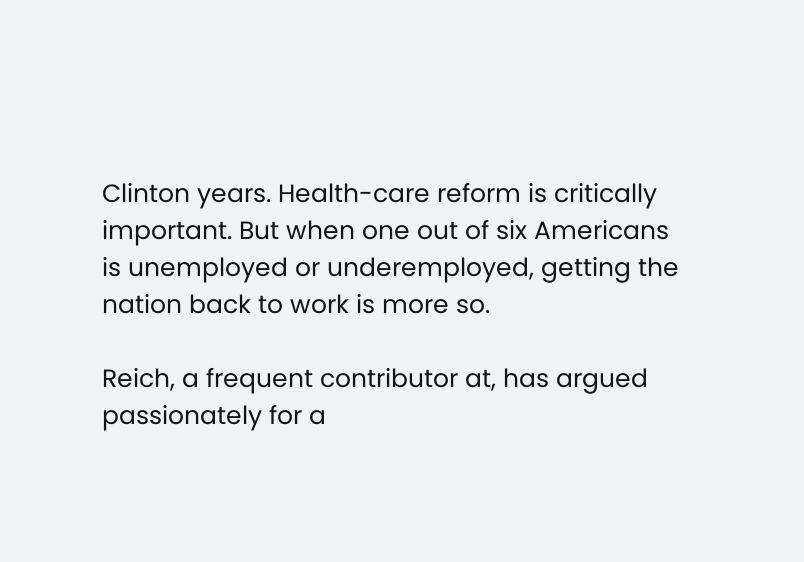Clinton years. Health-care reform is critically important. But when one out of six Americans is unemployed or underemployed, getting the nation back to work is more so.

Reich, a frequent contributor at, has argued passionately for a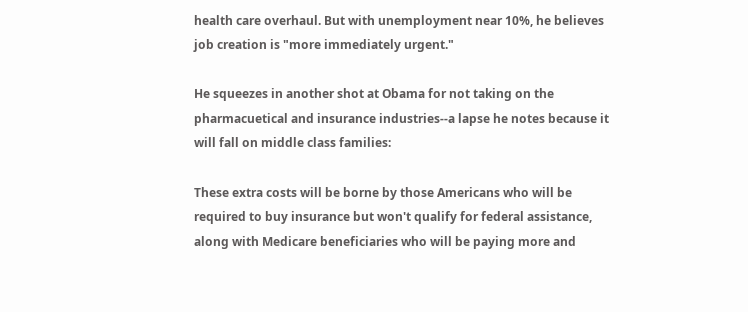health care overhaul. But with unemployment near 10%, he believes job creation is "more immediately urgent."

He squeezes in another shot at Obama for not taking on the pharmacuetical and insurance industries--a lapse he notes because it will fall on middle class families:

These extra costs will be borne by those Americans who will be required to buy insurance but won't qualify for federal assistance, along with Medicare beneficiaries who will be paying more and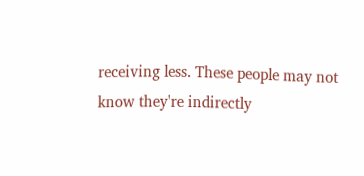receiving less. These people may not know they're indirectly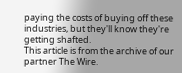paying the costs of buying off these industries, but they'll know they're getting shafted.
This article is from the archive of our partner The Wire.